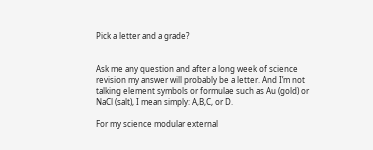Pick a letter and a grade?


Ask me any question and after a long week of science revision my answer will probably be a letter. And I’m not talking element symbols or formulae such as Au (gold) or NaCl (salt), I mean simply: A,B,C, or D.

For my science modular external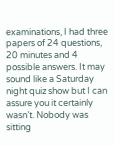examinations, I had three papers of 24 questions, 20 minutes and 4 possible answers. It may sound like a Saturday night quiz show but I can assure you it certainly wasn’t. Nobody was sitting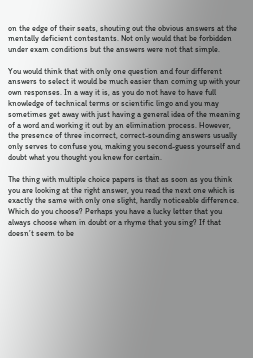on the edge of their seats, shouting out the obvious answers at the  mentally deficient contestants. Not only would that be forbidden under exam conditions but the answers were not that simple.

You would think that with only one question and four different answers to select it would be much easier than coming up with your own responses. In a way it is, as you do not have to have full knowledge of technical terms or scientific lingo and you may sometimes get away with just having a general idea of the meaning of a word and working it out by an elimination process. However, the presence of three incorrect, correct-sounding answers usually only serves to confuse you, making you second-guess yourself and doubt what you thought you knew for certain.

The thing with multiple choice papers is that as soon as you think you are looking at the right answer, you read the next one which is exactly the same with only one slight, hardly noticeable difference. Which do you choose? Perhaps you have a lucky letter that you always choose when in doubt or a rhyme that you sing? If that doesn’t seem to be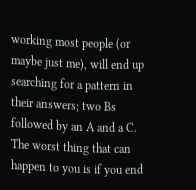working most people (or maybe just me), will end up searching for a pattern in their answers; two Bs followed by an A and a C. The worst thing that can happen to you is if you end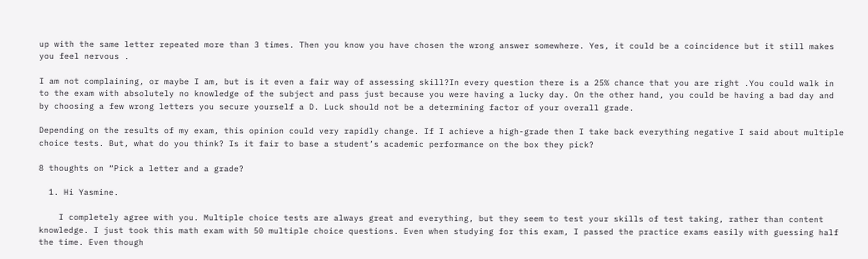up with the same letter repeated more than 3 times. Then you know you have chosen the wrong answer somewhere. Yes, it could be a coincidence but it still makes you feel nervous .

I am not complaining, or maybe I am, but is it even a fair way of assessing skill?In every question there is a 25% chance that you are right .You could walk in to the exam with absolutely no knowledge of the subject and pass just because you were having a lucky day. On the other hand, you could be having a bad day and by choosing a few wrong letters you secure yourself a D. Luck should not be a determining factor of your overall grade.

Depending on the results of my exam, this opinion could very rapidly change. If I achieve a high-grade then I take back everything negative I said about multiple choice tests. But, what do you think? Is it fair to base a student’s academic performance on the box they pick?

8 thoughts on “Pick a letter and a grade?

  1. Hi Yasmine.

    I completely agree with you. Multiple choice tests are always great and everything, but they seem to test your skills of test taking, rather than content knowledge. I just took this math exam with 50 multiple choice questions. Even when studying for this exam, I passed the practice exams easily with guessing half the time. Even though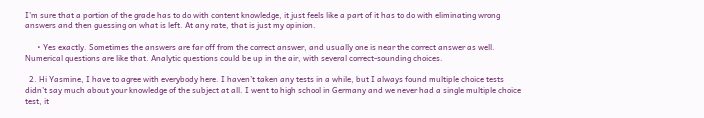I’m sure that a portion of the grade has to do with content knowledge, it just feels like a part of it has to do with eliminating wrong answers and then guessing on what is left. At any rate, that is just my opinion.

      • Yes exactly. Sometimes the answers are far off from the correct answer, and usually one is near the correct answer as well. Numerical questions are like that. Analytic questions could be up in the air, with several correct-sounding choices.

  2. Hi Yasmine, I have to agree with everybody here. I haven’t taken any tests in a while, but I always found multiple choice tests didn’t say much about your knowledge of the subject at all. I went to high school in Germany and we never had a single multiple choice test, it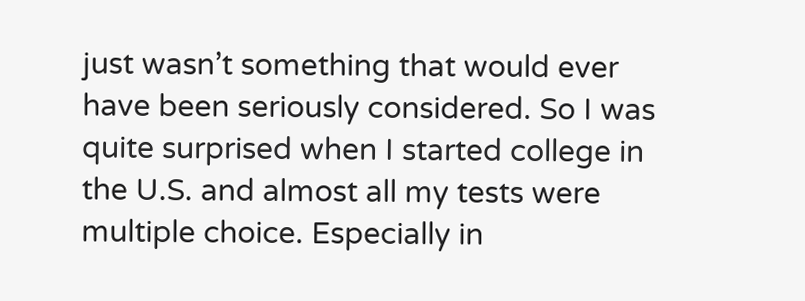just wasn’t something that would ever have been seriously considered. So I was quite surprised when I started college in the U.S. and almost all my tests were multiple choice. Especially in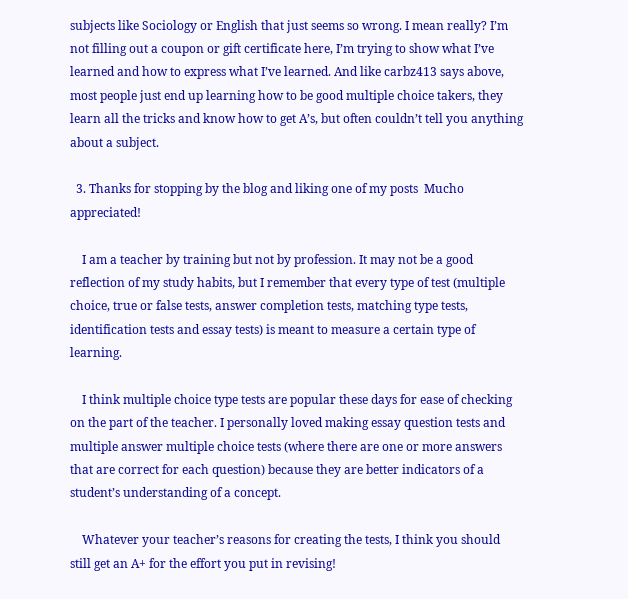subjects like Sociology or English that just seems so wrong. I mean really? I’m not filling out a coupon or gift certificate here, I’m trying to show what I’ve learned and how to express what I’ve learned. And like carbz413 says above, most people just end up learning how to be good multiple choice takers, they learn all the tricks and know how to get A’s, but often couldn’t tell you anything about a subject.

  3. Thanks for stopping by the blog and liking one of my posts  Mucho appreciated!

    I am a teacher by training but not by profession. It may not be a good reflection of my study habits, but I remember that every type of test (multiple choice, true or false tests, answer completion tests, matching type tests, identification tests and essay tests) is meant to measure a certain type of learning.

    I think multiple choice type tests are popular these days for ease of checking on the part of the teacher. I personally loved making essay question tests and multiple answer multiple choice tests (where there are one or more answers that are correct for each question) because they are better indicators of a student’s understanding of a concept.

    Whatever your teacher’s reasons for creating the tests, I think you should still get an A+ for the effort you put in revising!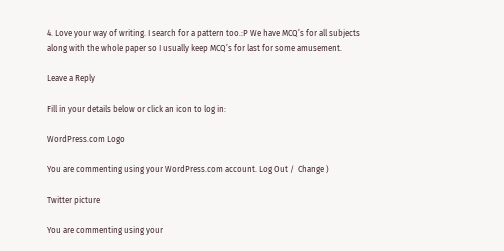4. Love your way of writing. I search for a pattern too.:P We have MCQ’s for all subjects along with the whole paper so I usually keep MCQ’s for last for some amusement.

Leave a Reply

Fill in your details below or click an icon to log in:

WordPress.com Logo

You are commenting using your WordPress.com account. Log Out /  Change )

Twitter picture

You are commenting using your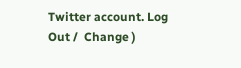Twitter account. Log Out /  Change )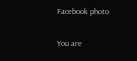Facebook photo

You are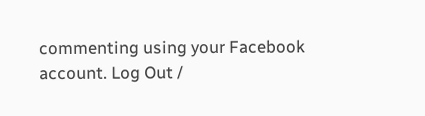commenting using your Facebook account. Log Out /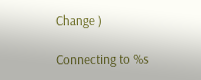Change )

Connecting to %s